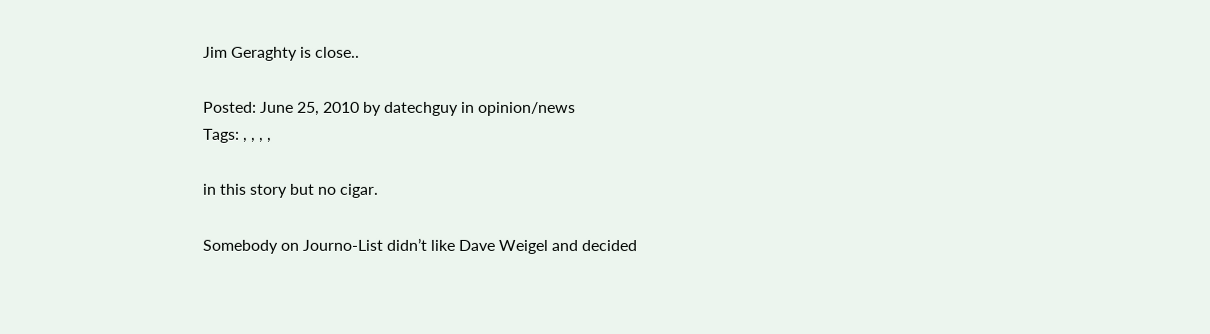Jim Geraghty is close..

Posted: June 25, 2010 by datechguy in opinion/news
Tags: , , , ,

in this story but no cigar.

Somebody on Journo-List didn’t like Dave Weigel and decided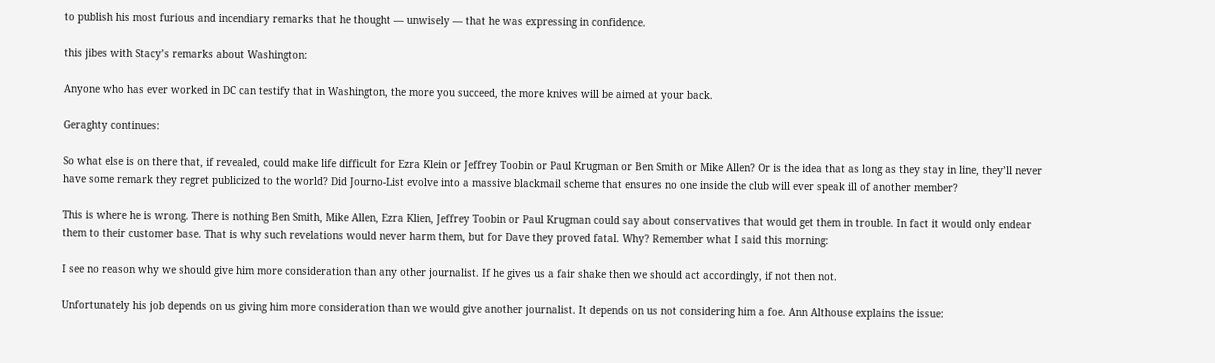to publish his most furious and incendiary remarks that he thought — unwisely — that he was expressing in confidence.

this jibes with Stacy’s remarks about Washington:

Anyone who has ever worked in DC can testify that in Washington, the more you succeed, the more knives will be aimed at your back.

Geraghty continues:

So what else is on there that, if revealed, could make life difficult for Ezra Klein or Jeffrey Toobin or Paul Krugman or Ben Smith or Mike Allen? Or is the idea that as long as they stay in line, they’ll never have some remark they regret publicized to the world? Did Journo-List evolve into a massive blackmail scheme that ensures no one inside the club will ever speak ill of another member?

This is where he is wrong. There is nothing Ben Smith, Mike Allen, Ezra Klien, Jeffrey Toobin or Paul Krugman could say about conservatives that would get them in trouble. In fact it would only endear them to their customer base. That is why such revelations would never harm them, but for Dave they proved fatal. Why? Remember what I said this morning:

I see no reason why we should give him more consideration than any other journalist. If he gives us a fair shake then we should act accordingly, if not then not.

Unfortunately his job depends on us giving him more consideration than we would give another journalist. It depends on us not considering him a foe. Ann Althouse explains the issue: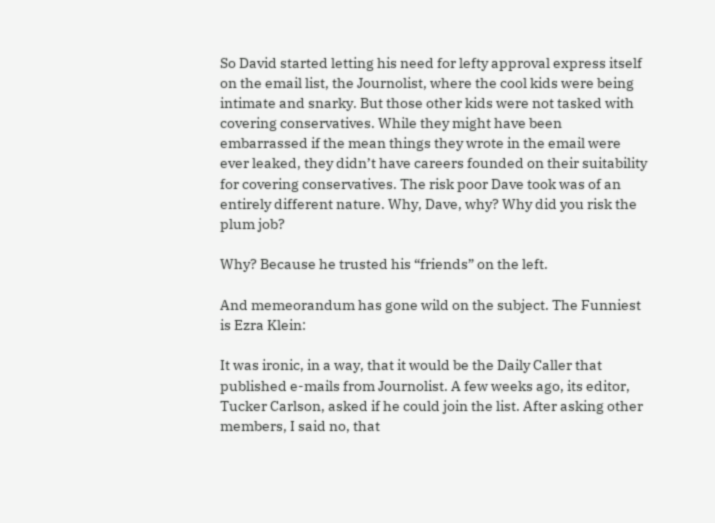So David started letting his need for lefty approval express itself on the email list, the Journolist, where the cool kids were being intimate and snarky. But those other kids were not tasked with covering conservatives. While they might have been embarrassed if the mean things they wrote in the email were ever leaked, they didn’t have careers founded on their suitability for covering conservatives. The risk poor Dave took was of an entirely different nature. Why, Dave, why? Why did you risk the plum job?

Why? Because he trusted his “friends” on the left.

And memeorandum has gone wild on the subject. The Funniest is Ezra Klein:

It was ironic, in a way, that it would be the Daily Caller that published e-mails from Journolist. A few weeks ago, its editor, Tucker Carlson, asked if he could join the list. After asking other members, I said no, that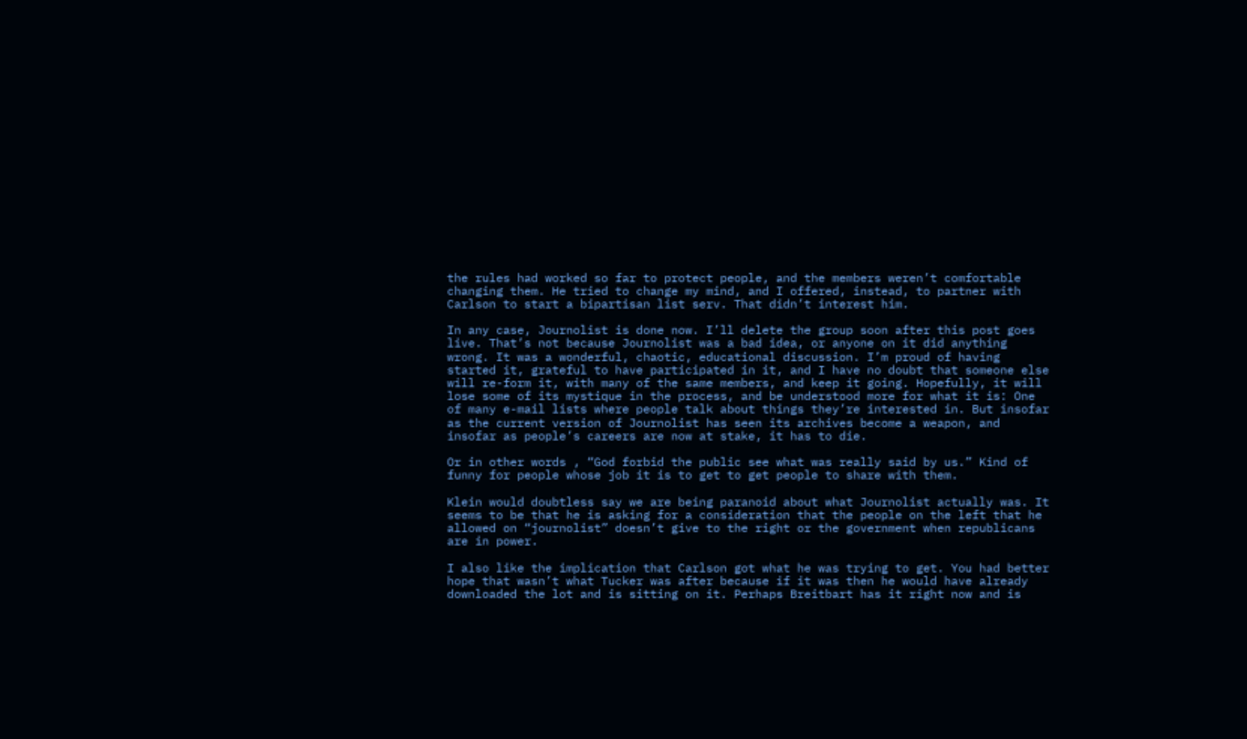the rules had worked so far to protect people, and the members weren’t comfortable changing them. He tried to change my mind, and I offered, instead, to partner with Carlson to start a bipartisan list serv. That didn’t interest him.

In any case, Journolist is done now. I’ll delete the group soon after this post goes live. That’s not because Journolist was a bad idea, or anyone on it did anything wrong. It was a wonderful, chaotic, educational discussion. I’m proud of having started it, grateful to have participated in it, and I have no doubt that someone else will re-form it, with many of the same members, and keep it going. Hopefully, it will lose some of its mystique in the process, and be understood more for what it is: One of many e-mail lists where people talk about things they’re interested in. But insofar as the current version of Journolist has seen its archives become a weapon, and insofar as people’s careers are now at stake, it has to die.

Or in other words , “God forbid the public see what was really said by us.” Kind of funny for people whose job it is to get to get people to share with them.

Klein would doubtless say we are being paranoid about what Journolist actually was. It seems to be that he is asking for a consideration that the people on the left that he allowed on “journolist” doesn’t give to the right or the government when republicans are in power.

I also like the implication that Carlson got what he was trying to get. You had better hope that wasn’t what Tucker was after because if it was then he would have already downloaded the lot and is sitting on it. Perhaps Breitbart has it right now and is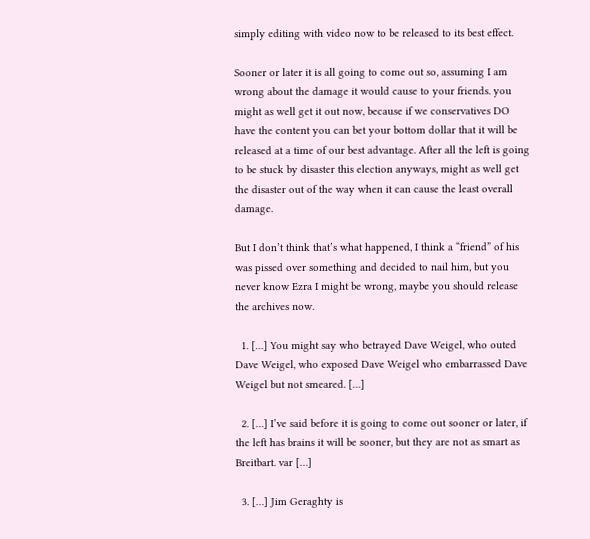simply editing with video now to be released to its best effect.

Sooner or later it is all going to come out so, assuming I am wrong about the damage it would cause to your friends. you might as well get it out now, because if we conservatives DO have the content you can bet your bottom dollar that it will be released at a time of our best advantage. After all the left is going to be stuck by disaster this election anyways, might as well get the disaster out of the way when it can cause the least overall damage.

But I don’t think that’s what happened, I think a “friend” of his was pissed over something and decided to nail him, but you never know Ezra I might be wrong, maybe you should release the archives now.

  1. […] You might say who betrayed Dave Weigel, who outed Dave Weigel, who exposed Dave Weigel who embarrassed Dave Weigel but not smeared. […]

  2. […] I’ve said before it is going to come out sooner or later, if the left has brains it will be sooner, but they are not as smart as Breitbart. var […]

  3. […] Jim Geraghty is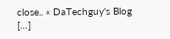close.. « DaTechguy's Blog […]